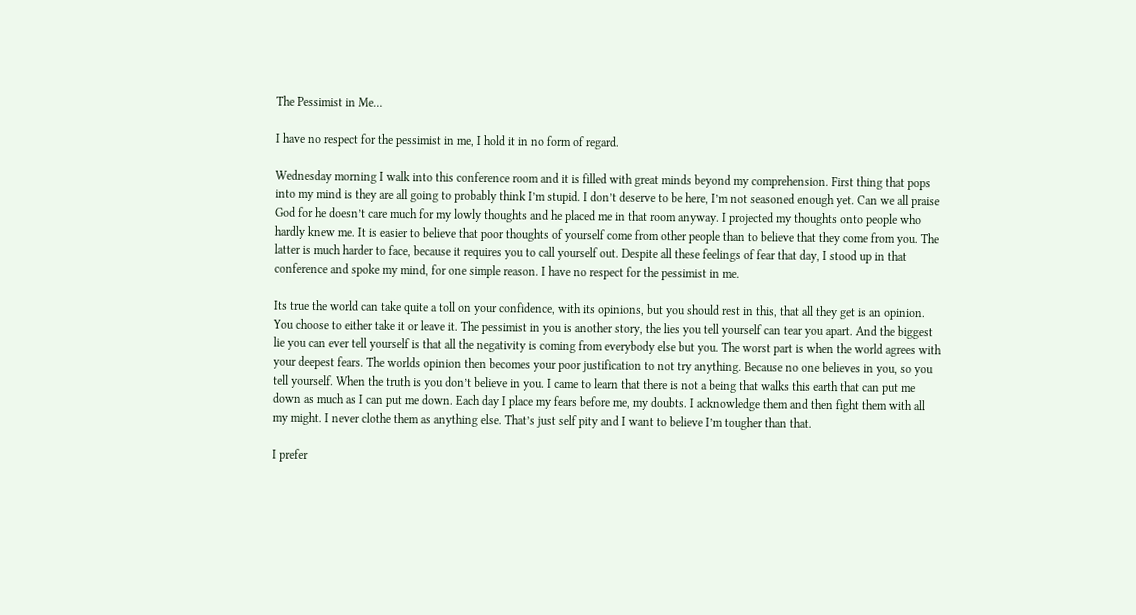The Pessimist in Me…

I have no respect for the pessimist in me, I hold it in no form of regard.

Wednesday morning I walk into this conference room and it is filled with great minds beyond my comprehension. First thing that pops into my mind is they are all going to probably think I’m stupid. I don’t deserve to be here, I’m not seasoned enough yet. Can we all praise God for he doesn’t care much for my lowly thoughts and he placed me in that room anyway. I projected my thoughts onto people who hardly knew me. It is easier to believe that poor thoughts of yourself come from other people than to believe that they come from you. The latter is much harder to face, because it requires you to call yourself out. Despite all these feelings of fear that day, I stood up in that conference and spoke my mind, for one simple reason. I have no respect for the pessimist in me.

Its true the world can take quite a toll on your confidence, with its opinions, but you should rest in this, that all they get is an opinion. You choose to either take it or leave it. The pessimist in you is another story, the lies you tell yourself can tear you apart. And the biggest lie you can ever tell yourself is that all the negativity is coming from everybody else but you. The worst part is when the world agrees with your deepest fears. The worlds opinion then becomes your poor justification to not try anything. Because no one believes in you, so you tell yourself. When the truth is you don’t believe in you. I came to learn that there is not a being that walks this earth that can put me down as much as I can put me down. Each day I place my fears before me, my doubts. I acknowledge them and then fight them with all my might. I never clothe them as anything else. That’s just self pity and I want to believe I’m tougher than that.

I prefer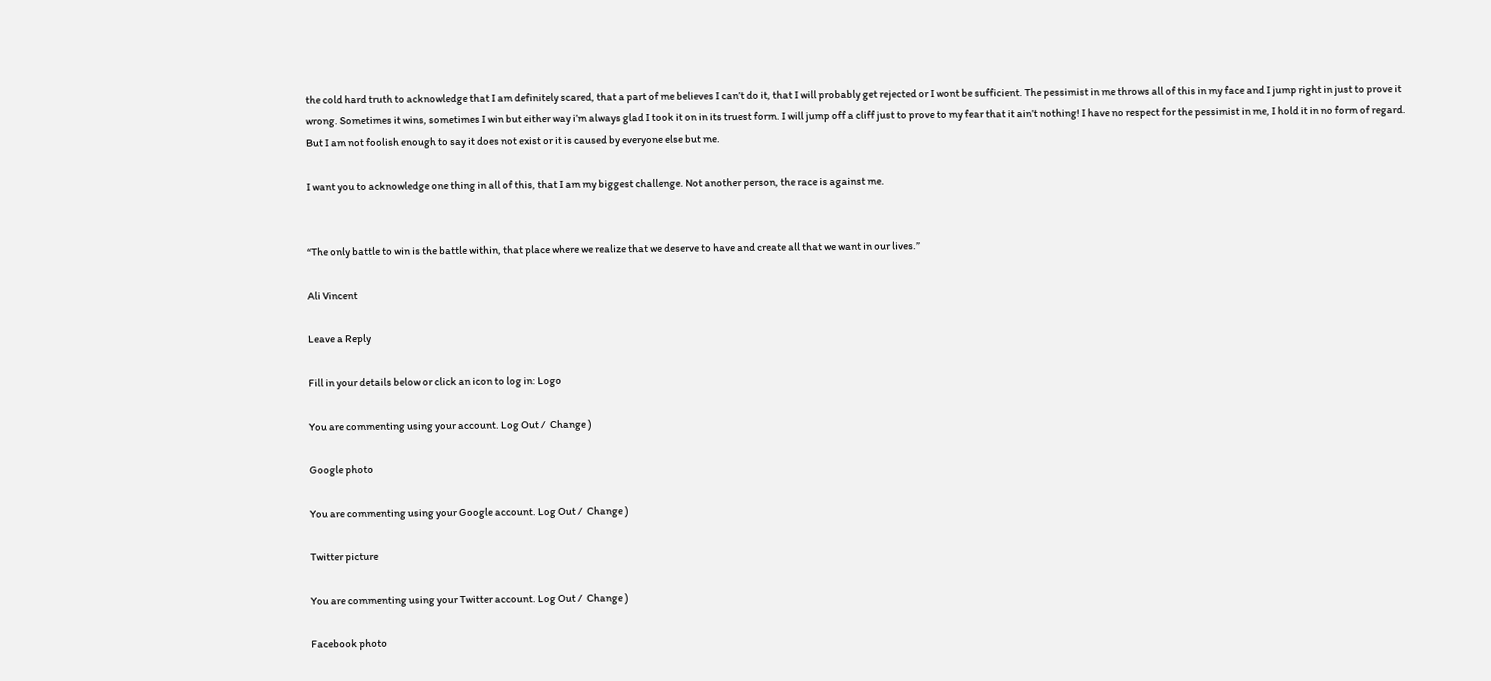the cold hard truth to acknowledge that I am definitely scared, that a part of me believes I can’t do it, that I will probably get rejected or I wont be sufficient. The pessimist in me throws all of this in my face and I jump right in just to prove it wrong. Sometimes it wins, sometimes I win but either way i’m always glad I took it on in its truest form. I will jump off a cliff just to prove to my fear that it ain’t nothing! I have no respect for the pessimist in me, I hold it in no form of regard. But I am not foolish enough to say it does not exist or it is caused by everyone else but me.

I want you to acknowledge one thing in all of this, that I am my biggest challenge. Not another person, the race is against me.


“The only battle to win is the battle within, that place where we realize that we deserve to have and create all that we want in our lives.”

Ali Vincent

Leave a Reply

Fill in your details below or click an icon to log in: Logo

You are commenting using your account. Log Out /  Change )

Google photo

You are commenting using your Google account. Log Out /  Change )

Twitter picture

You are commenting using your Twitter account. Log Out /  Change )

Facebook photo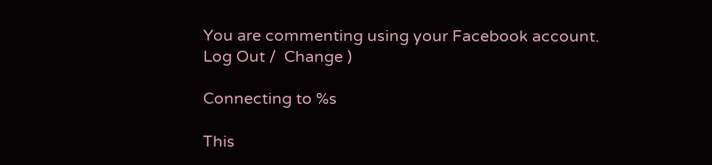You are commenting using your Facebook account. Log Out /  Change )

Connecting to %s

This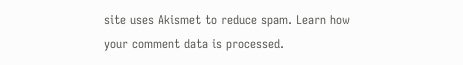site uses Akismet to reduce spam. Learn how your comment data is processed.